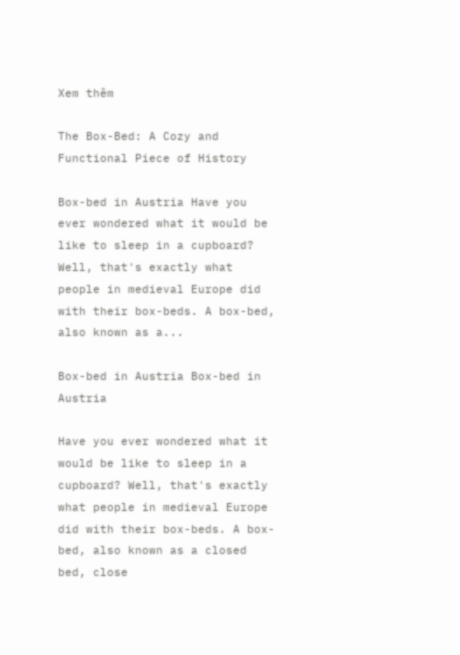Xem thêm

The Box-Bed: A Cozy and Functional Piece of History

Box-bed in Austria Have you ever wondered what it would be like to sleep in a cupboard? Well, that's exactly what people in medieval Europe did with their box-beds. A box-bed, also known as a...

Box-bed in Austria Box-bed in Austria

Have you ever wondered what it would be like to sleep in a cupboard? Well, that's exactly what people in medieval Europe did with their box-beds. A box-bed, also known as a closed bed, close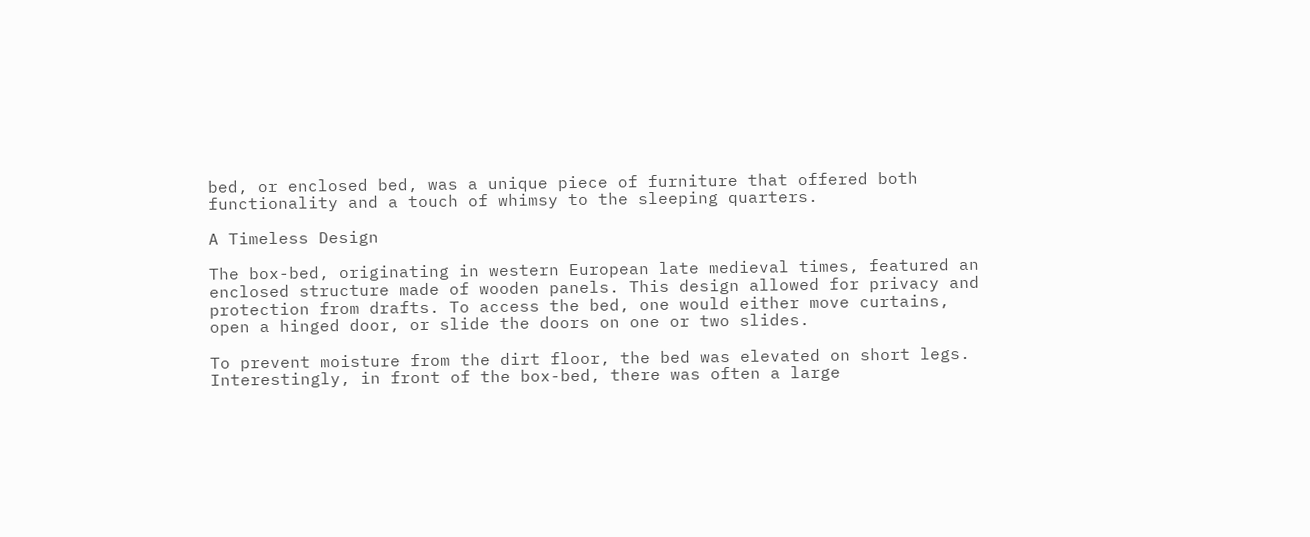bed, or enclosed bed, was a unique piece of furniture that offered both functionality and a touch of whimsy to the sleeping quarters.

A Timeless Design

The box-bed, originating in western European late medieval times, featured an enclosed structure made of wooden panels. This design allowed for privacy and protection from drafts. To access the bed, one would either move curtains, open a hinged door, or slide the doors on one or two slides.

To prevent moisture from the dirt floor, the bed was elevated on short legs. Interestingly, in front of the box-bed, there was often a large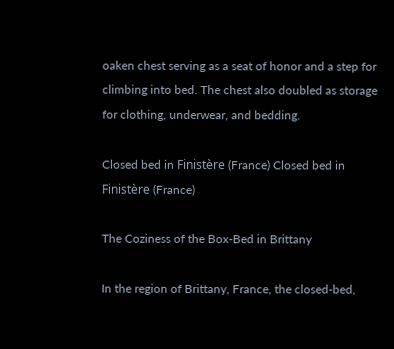oaken chest serving as a seat of honor and a step for climbing into bed. The chest also doubled as storage for clothing, underwear, and bedding.

Closed bed in Finistère (France) Closed bed in Finistère (France)

The Coziness of the Box-Bed in Brittany

In the region of Brittany, France, the closed-bed,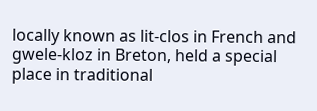locally known as lit-clos in French and gwele-kloz in Breton, held a special place in traditional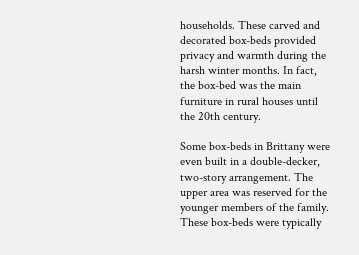households. These carved and decorated box-beds provided privacy and warmth during the harsh winter months. In fact, the box-bed was the main furniture in rural houses until the 20th century.

Some box-beds in Brittany were even built in a double-decker, two-story arrangement. The upper area was reserved for the younger members of the family. These box-beds were typically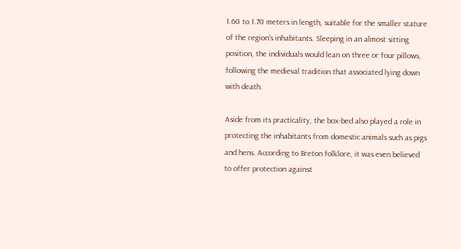1.60 to 1.70 meters in length, suitable for the smaller stature of the region's inhabitants. Sleeping in an almost sitting position, the individuals would lean on three or four pillows, following the medieval tradition that associated lying down with death.

Aside from its practicality, the box-bed also played a role in protecting the inhabitants from domestic animals such as pigs and hens. According to Breton folklore, it was even believed to offer protection against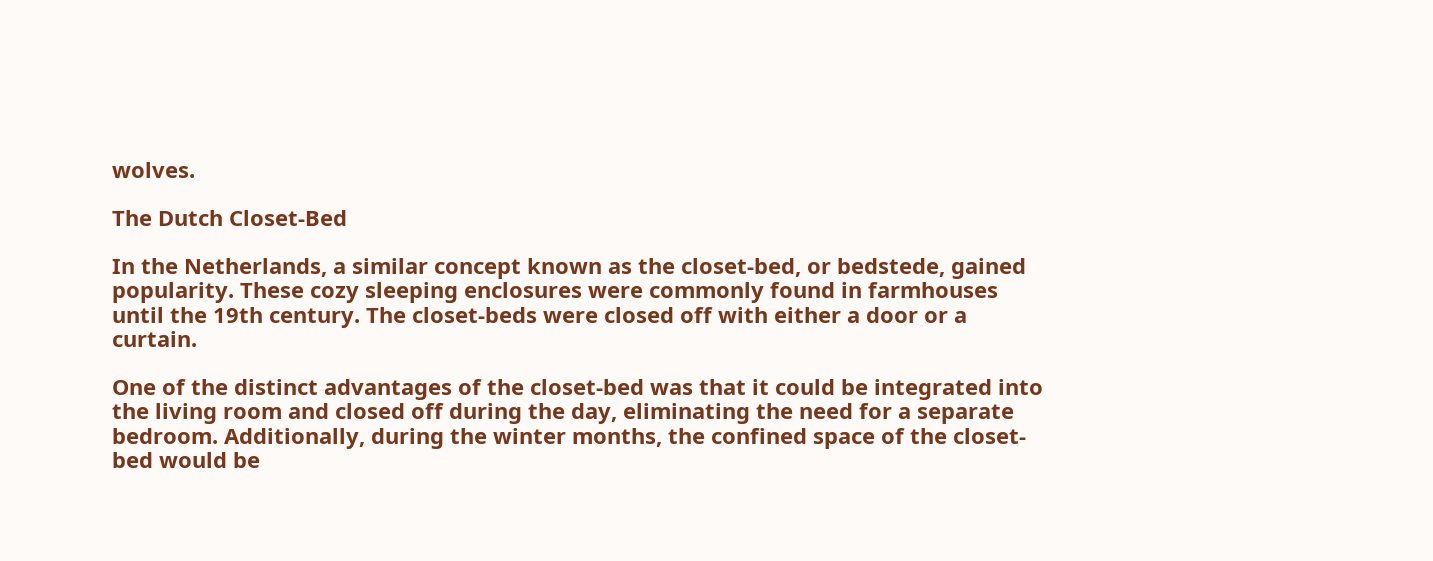wolves.

The Dutch Closet-Bed

In the Netherlands, a similar concept known as the closet-bed, or bedstede, gained popularity. These cozy sleeping enclosures were commonly found in farmhouses until the 19th century. The closet-beds were closed off with either a door or a curtain.

One of the distinct advantages of the closet-bed was that it could be integrated into the living room and closed off during the day, eliminating the need for a separate bedroom. Additionally, during the winter months, the confined space of the closet-bed would be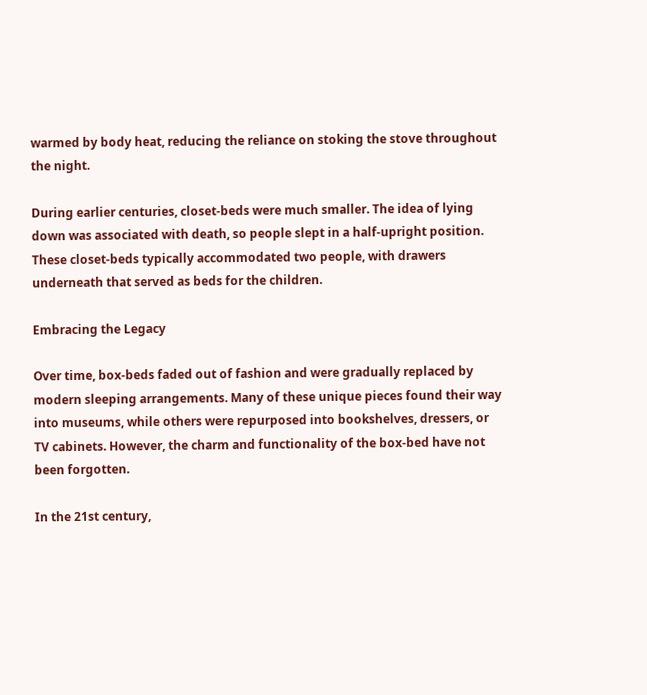warmed by body heat, reducing the reliance on stoking the stove throughout the night.

During earlier centuries, closet-beds were much smaller. The idea of lying down was associated with death, so people slept in a half-upright position. These closet-beds typically accommodated two people, with drawers underneath that served as beds for the children.

Embracing the Legacy

Over time, box-beds faded out of fashion and were gradually replaced by modern sleeping arrangements. Many of these unique pieces found their way into museums, while others were repurposed into bookshelves, dressers, or TV cabinets. However, the charm and functionality of the box-bed have not been forgotten.

In the 21st century,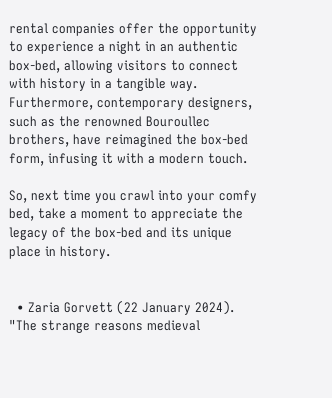rental companies offer the opportunity to experience a night in an authentic box-bed, allowing visitors to connect with history in a tangible way. Furthermore, contemporary designers, such as the renowned Bouroullec brothers, have reimagined the box-bed form, infusing it with a modern touch.

So, next time you crawl into your comfy bed, take a moment to appreciate the legacy of the box-bed and its unique place in history.


  • Zaria Gorvett (22 January 2024). "The strange reasons medieval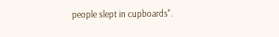people slept in cupboards".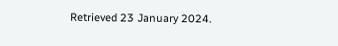Retrieved 23 January 2024.